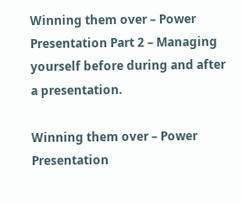Winning them over – Power Presentation Part 2 – Managing yourself before during and after a presentation.

Winning them over – Power Presentation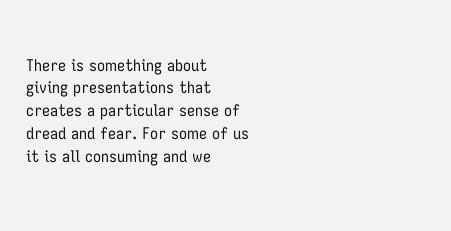There is something about giving presentations that creates a particular sense of dread and fear. For some of us it is all consuming and we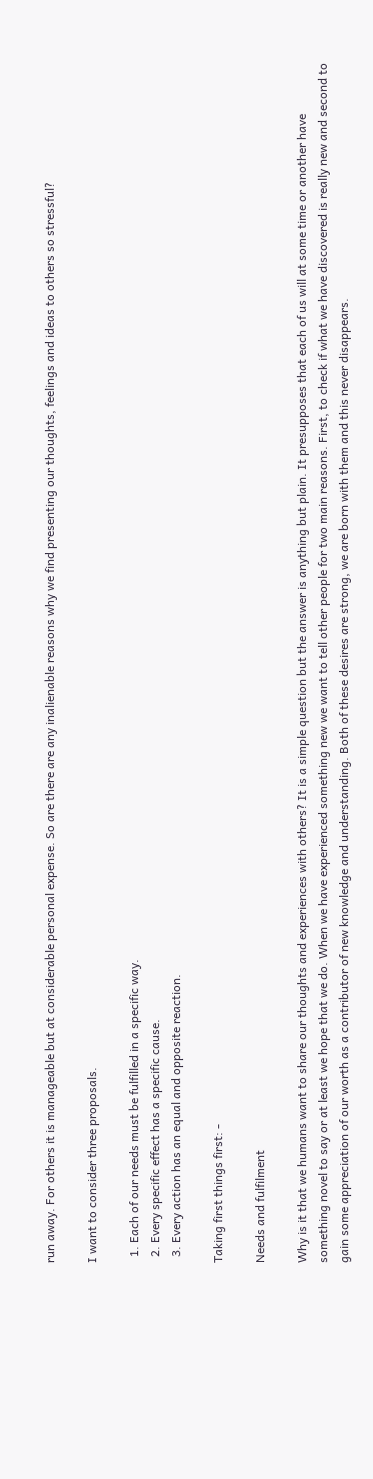run away. For others it is manageable but at considerable personal expense. So are there are any inalienable reasons why we find presenting our thoughts, feelings and ideas to others so stressful?

I want to consider three proposals.

  1. Each of our needs must be fulfilled in a specific way.
  2. Every specific effect has a specific cause.
  3. Every action has an equal and opposite reaction.

Taking first things first: -

Needs and fulfilment

Why is it that we humans want to share our thoughts and experiences with others? It is a simple question but the answer is anything but plain. It presupposes that each of us will at some time or another have something novel to say or at least we hope that we do. When we have experienced something new we want to tell other people for two main reasons. First, to check if what we have discovered is really new and second to gain some appreciation of our worth as a contributor of new knowledge and understanding. Both of these desires are strong, we are born with them and this never disappears.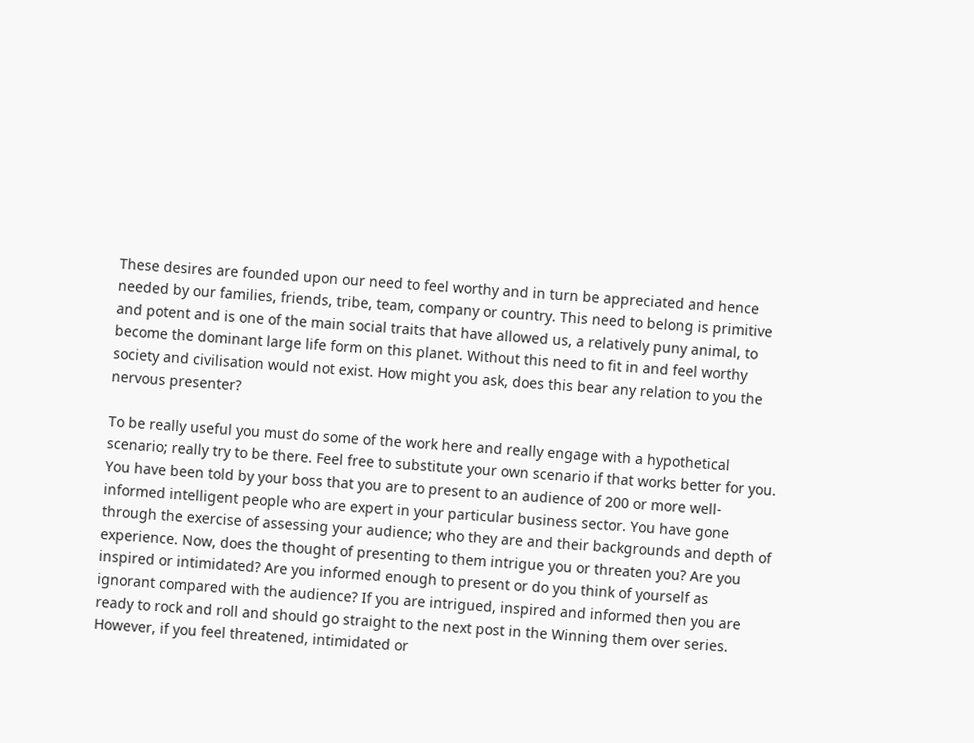These desires are founded upon our need to feel worthy and in turn be appreciated and hence needed by our families, friends, tribe, team, company or country. This need to belong is primitive and potent and is one of the main social traits that have allowed us, a relatively puny animal, to become the dominant large life form on this planet. Without this need to fit in and feel worthy society and civilisation would not exist. How might you ask, does this bear any relation to you the nervous presenter?

To be really useful you must do some of the work here and really engage with a hypothetical scenario; really try to be there. Feel free to substitute your own scenario if that works better for you. You have been told by your boss that you are to present to an audience of 200 or more well-informed intelligent people who are expert in your particular business sector. You have gone through the exercise of assessing your audience; who they are and their backgrounds and depth of experience. Now, does the thought of presenting to them intrigue you or threaten you? Are you inspired or intimidated? Are you informed enough to present or do you think of yourself as ignorant compared with the audience? If you are intrigued, inspired and informed then you are ready to rock and roll and should go straight to the next post in the Winning them over series. However, if you feel threatened, intimidated or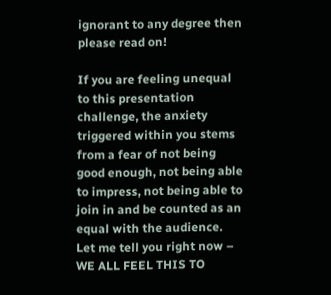ignorant to any degree then please read on!

If you are feeling unequal to this presentation challenge, the anxiety triggered within you stems from a fear of not being good enough, not being able to impress, not being able to join in and be counted as an equal with the audience. Let me tell you right now – WE ALL FEEL THIS TO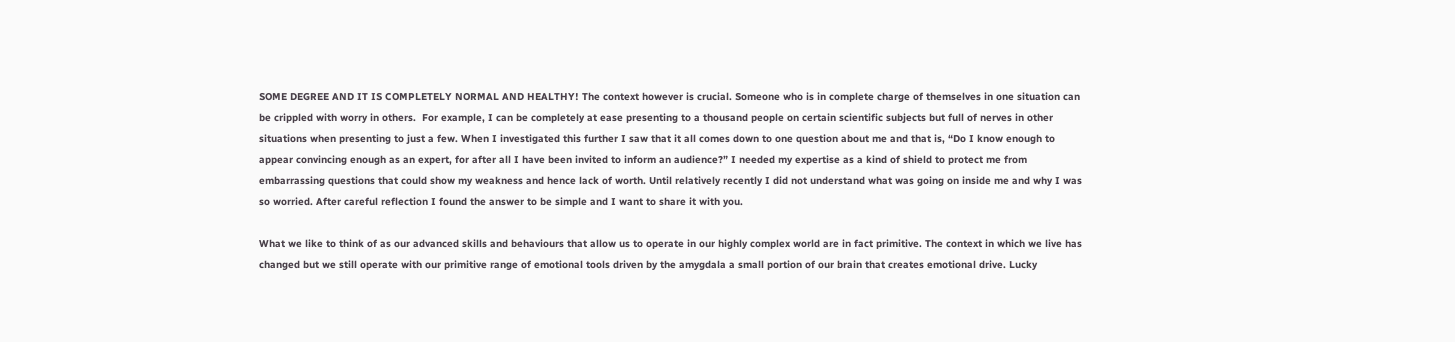SOME DEGREE AND IT IS COMPLETELY NORMAL AND HEALTHY! The context however is crucial. Someone who is in complete charge of themselves in one situation can be crippled with worry in others.  For example, I can be completely at ease presenting to a thousand people on certain scientific subjects but full of nerves in other situations when presenting to just a few. When I investigated this further I saw that it all comes down to one question about me and that is, “Do I know enough to appear convincing enough as an expert, for after all I have been invited to inform an audience?” I needed my expertise as a kind of shield to protect me from embarrassing questions that could show my weakness and hence lack of worth. Until relatively recently I did not understand what was going on inside me and why I was so worried. After careful reflection I found the answer to be simple and I want to share it with you.

What we like to think of as our advanced skills and behaviours that allow us to operate in our highly complex world are in fact primitive. The context in which we live has changed but we still operate with our primitive range of emotional tools driven by the amygdala a small portion of our brain that creates emotional drive. Lucky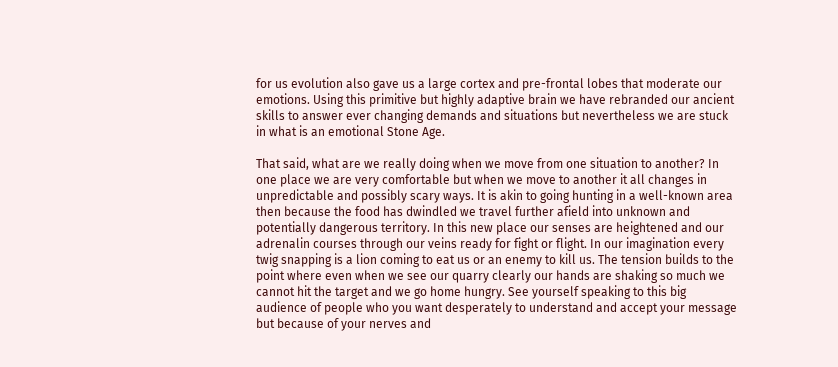for us evolution also gave us a large cortex and pre-frontal lobes that moderate our emotions. Using this primitive but highly adaptive brain we have rebranded our ancient skills to answer ever changing demands and situations but nevertheless we are stuck in what is an emotional Stone Age.

That said, what are we really doing when we move from one situation to another? In one place we are very comfortable but when we move to another it all changes in unpredictable and possibly scary ways. It is akin to going hunting in a well-known area then because the food has dwindled we travel further afield into unknown and potentially dangerous territory. In this new place our senses are heightened and our adrenalin courses through our veins ready for fight or flight. In our imagination every twig snapping is a lion coming to eat us or an enemy to kill us. The tension builds to the point where even when we see our quarry clearly our hands are shaking so much we cannot hit the target and we go home hungry. See yourself speaking to this big audience of people who you want desperately to understand and accept your message but because of your nerves and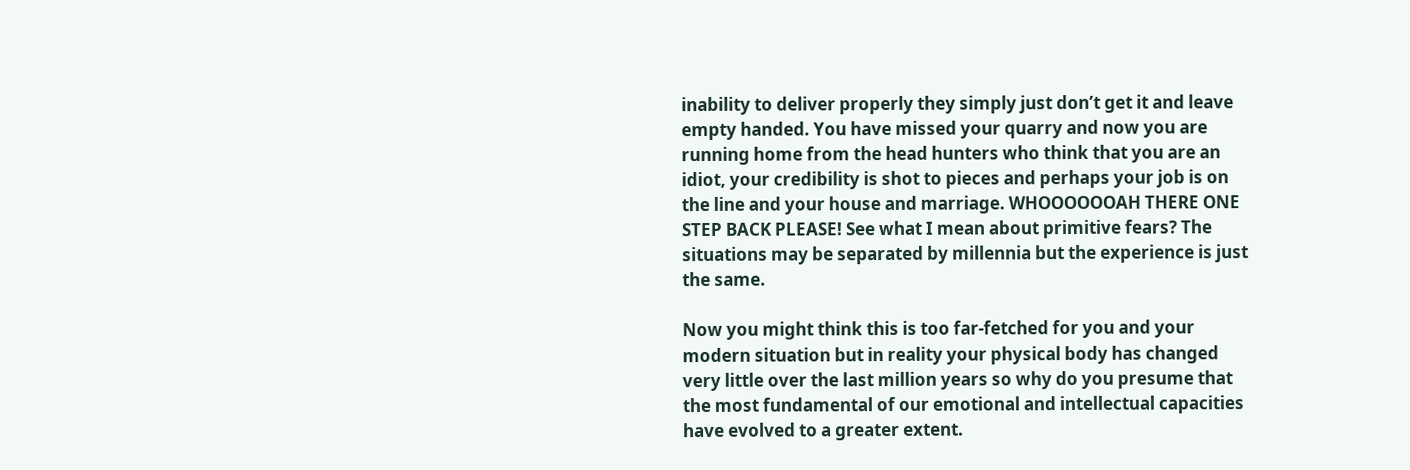inability to deliver properly they simply just don’t get it and leave empty handed. You have missed your quarry and now you are running home from the head hunters who think that you are an idiot, your credibility is shot to pieces and perhaps your job is on the line and your house and marriage. WHOOOOOOAH THERE ONE STEP BACK PLEASE! See what I mean about primitive fears? The situations may be separated by millennia but the experience is just the same.

Now you might think this is too far-fetched for you and your modern situation but in reality your physical body has changed very little over the last million years so why do you presume that the most fundamental of our emotional and intellectual capacities have evolved to a greater extent.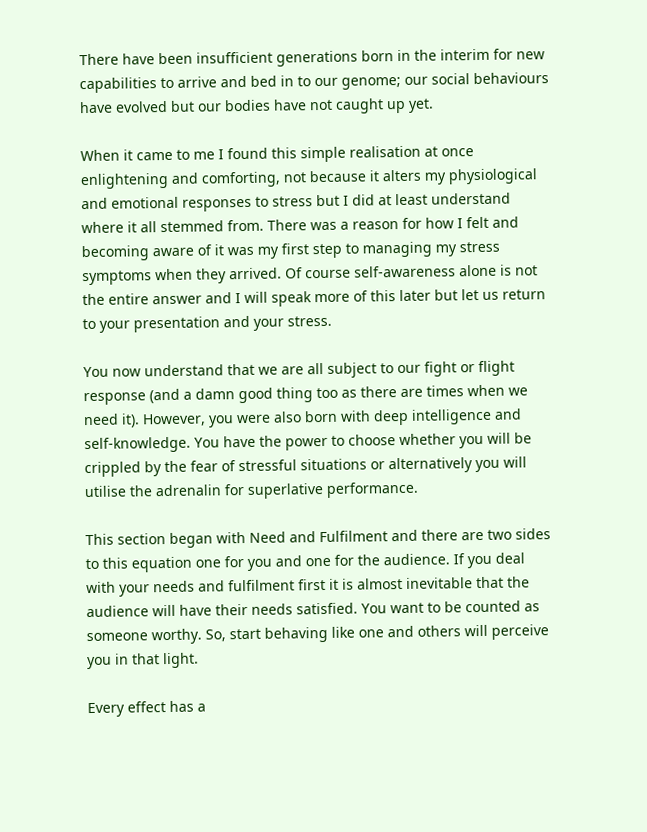There have been insufficient generations born in the interim for new capabilities to arrive and bed in to our genome; our social behaviours have evolved but our bodies have not caught up yet.

When it came to me I found this simple realisation at once enlightening and comforting, not because it alters my physiological and emotional responses to stress but I did at least understand where it all stemmed from. There was a reason for how I felt and becoming aware of it was my first step to managing my stress symptoms when they arrived. Of course self-awareness alone is not the entire answer and I will speak more of this later but let us return to your presentation and your stress.

You now understand that we are all subject to our fight or flight response (and a damn good thing too as there are times when we need it). However, you were also born with deep intelligence and self-knowledge. You have the power to choose whether you will be crippled by the fear of stressful situations or alternatively you will utilise the adrenalin for superlative performance.

This section began with Need and Fulfilment and there are two sides to this equation one for you and one for the audience. If you deal with your needs and fulfilment first it is almost inevitable that the audience will have their needs satisfied. You want to be counted as someone worthy. So, start behaving like one and others will perceive you in that light.

Every effect has a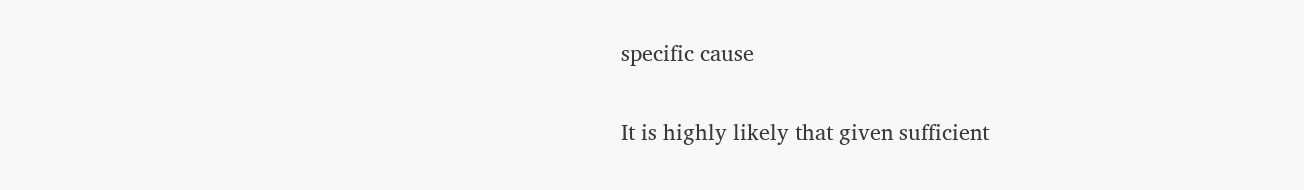specific cause

It is highly likely that given sufficient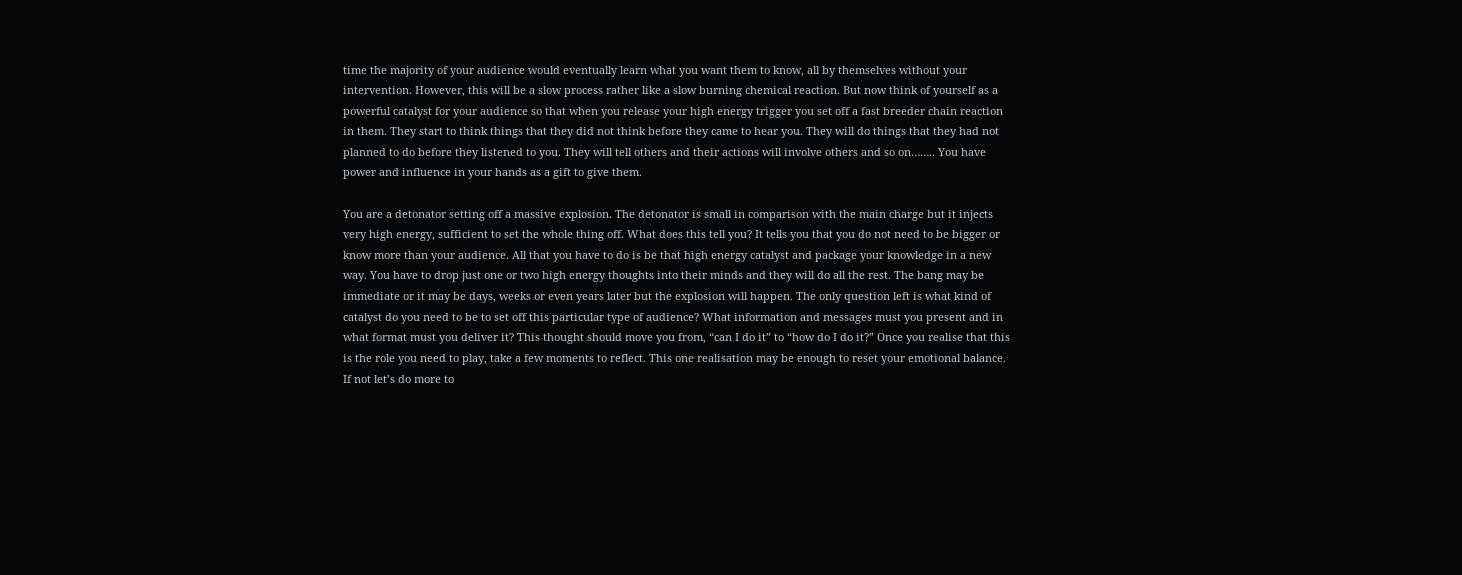time the majority of your audience would eventually learn what you want them to know, all by themselves without your intervention. However, this will be a slow process rather like a slow burning chemical reaction. But now think of yourself as a powerful catalyst for your audience so that when you release your high energy trigger you set off a fast breeder chain reaction in them. They start to think things that they did not think before they came to hear you. They will do things that they had not planned to do before they listened to you. They will tell others and their actions will involve others and so on…….. You have power and influence in your hands as a gift to give them.

You are a detonator setting off a massive explosion. The detonator is small in comparison with the main charge but it injects very high energy, sufficient to set the whole thing off. What does this tell you? It tells you that you do not need to be bigger or know more than your audience. All that you have to do is be that high energy catalyst and package your knowledge in a new way. You have to drop just one or two high energy thoughts into their minds and they will do all the rest. The bang may be immediate or it may be days, weeks or even years later but the explosion will happen. The only question left is what kind of catalyst do you need to be to set off this particular type of audience? What information and messages must you present and in what format must you deliver it? This thought should move you from, “can I do it” to “how do I do it?” Once you realise that this is the role you need to play, take a few moments to reflect. This one realisation may be enough to reset your emotional balance. If not let’s do more to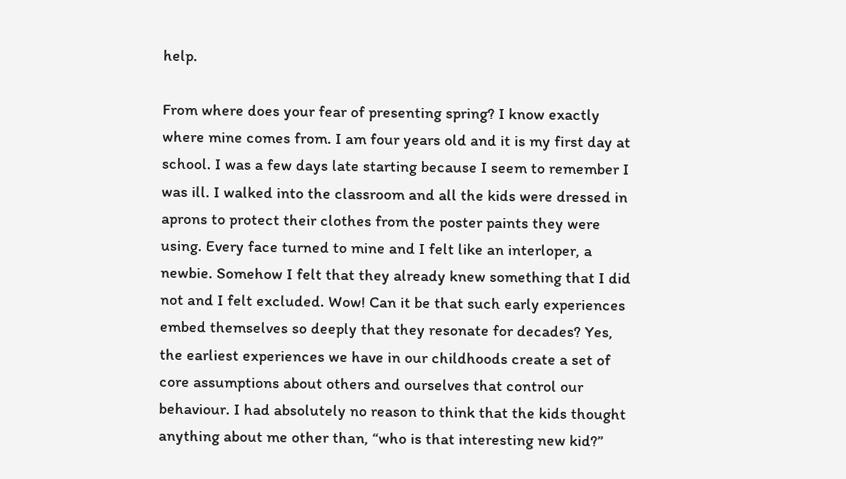help.

From where does your fear of presenting spring? I know exactly where mine comes from. I am four years old and it is my first day at school. I was a few days late starting because I seem to remember I was ill. I walked into the classroom and all the kids were dressed in aprons to protect their clothes from the poster paints they were using. Every face turned to mine and I felt like an interloper, a newbie. Somehow I felt that they already knew something that I did not and I felt excluded. Wow! Can it be that such early experiences embed themselves so deeply that they resonate for decades? Yes, the earliest experiences we have in our childhoods create a set of core assumptions about others and ourselves that control our behaviour. I had absolutely no reason to think that the kids thought anything about me other than, “who is that interesting new kid?”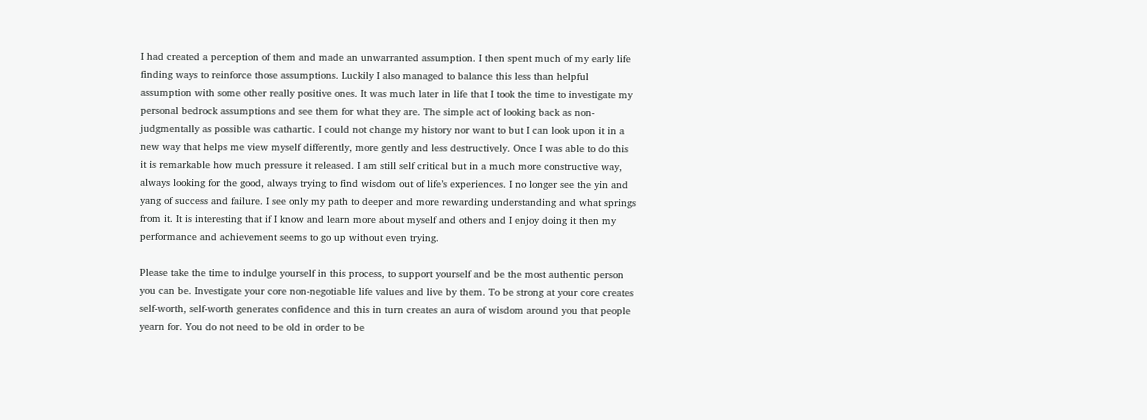I had created a perception of them and made an unwarranted assumption. I then spent much of my early life finding ways to reinforce those assumptions. Luckily I also managed to balance this less than helpful assumption with some other really positive ones. It was much later in life that I took the time to investigate my personal bedrock assumptions and see them for what they are. The simple act of looking back as non-judgmentally as possible was cathartic. I could not change my history nor want to but I can look upon it in a new way that helps me view myself differently, more gently and less destructively. Once I was able to do this it is remarkable how much pressure it released. I am still self critical but in a much more constructive way, always looking for the good, always trying to find wisdom out of life’s experiences. I no longer see the yin and yang of success and failure. I see only my path to deeper and more rewarding understanding and what springs from it. It is interesting that if I know and learn more about myself and others and I enjoy doing it then my performance and achievement seems to go up without even trying.

Please take the time to indulge yourself in this process, to support yourself and be the most authentic person you can be. Investigate your core non-negotiable life values and live by them. To be strong at your core creates self-worth, self-worth generates confidence and this in turn creates an aura of wisdom around you that people yearn for. You do not need to be old in order to be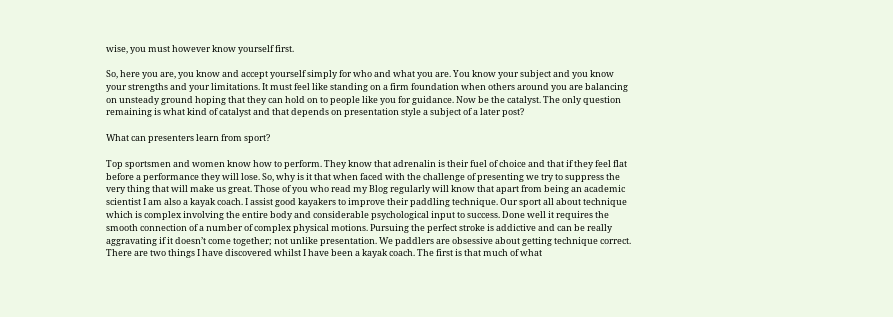wise, you must however know yourself first.

So, here you are, you know and accept yourself simply for who and what you are. You know your subject and you know your strengths and your limitations. It must feel like standing on a firm foundation when others around you are balancing on unsteady ground hoping that they can hold on to people like you for guidance. Now be the catalyst. The only question remaining is what kind of catalyst and that depends on presentation style a subject of a later post?

What can presenters learn from sport?

Top sportsmen and women know how to perform. They know that adrenalin is their fuel of choice and that if they feel flat before a performance they will lose. So, why is it that when faced with the challenge of presenting we try to suppress the very thing that will make us great. Those of you who read my Blog regularly will know that apart from being an academic scientist I am also a kayak coach. I assist good kayakers to improve their paddling technique. Our sport all about technique which is complex involving the entire body and considerable psychological input to success. Done well it requires the smooth connection of a number of complex physical motions. Pursuing the perfect stroke is addictive and can be really aggravating if it doesn’t come together; not unlike presentation. We paddlers are obsessive about getting technique correct. There are two things I have discovered whilst I have been a kayak coach. The first is that much of what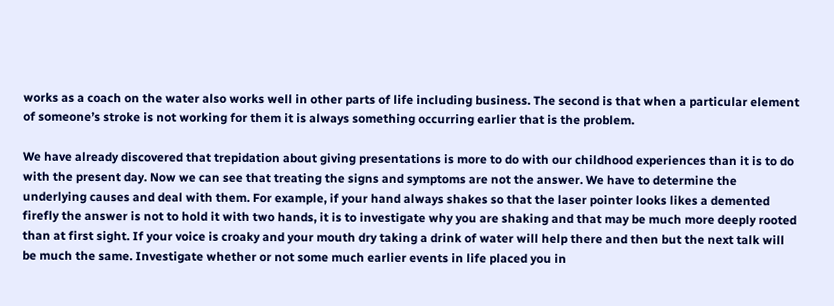works as a coach on the water also works well in other parts of life including business. The second is that when a particular element of someone’s stroke is not working for them it is always something occurring earlier that is the problem.

We have already discovered that trepidation about giving presentations is more to do with our childhood experiences than it is to do with the present day. Now we can see that treating the signs and symptoms are not the answer. We have to determine the underlying causes and deal with them. For example, if your hand always shakes so that the laser pointer looks likes a demented firefly the answer is not to hold it with two hands, it is to investigate why you are shaking and that may be much more deeply rooted than at first sight. If your voice is croaky and your mouth dry taking a drink of water will help there and then but the next talk will be much the same. Investigate whether or not some much earlier events in life placed you in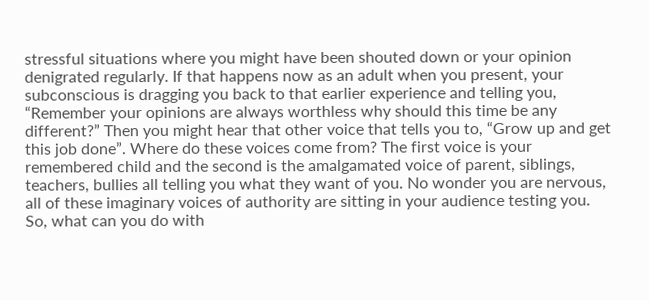stressful situations where you might have been shouted down or your opinion denigrated regularly. If that happens now as an adult when you present, your subconscious is dragging you back to that earlier experience and telling you, “Remember your opinions are always worthless why should this time be any different?” Then you might hear that other voice that tells you to, “Grow up and get this job done”. Where do these voices come from? The first voice is your remembered child and the second is the amalgamated voice of parent, siblings, teachers, bullies all telling you what they want of you. No wonder you are nervous, all of these imaginary voices of authority are sitting in your audience testing you. So, what can you do with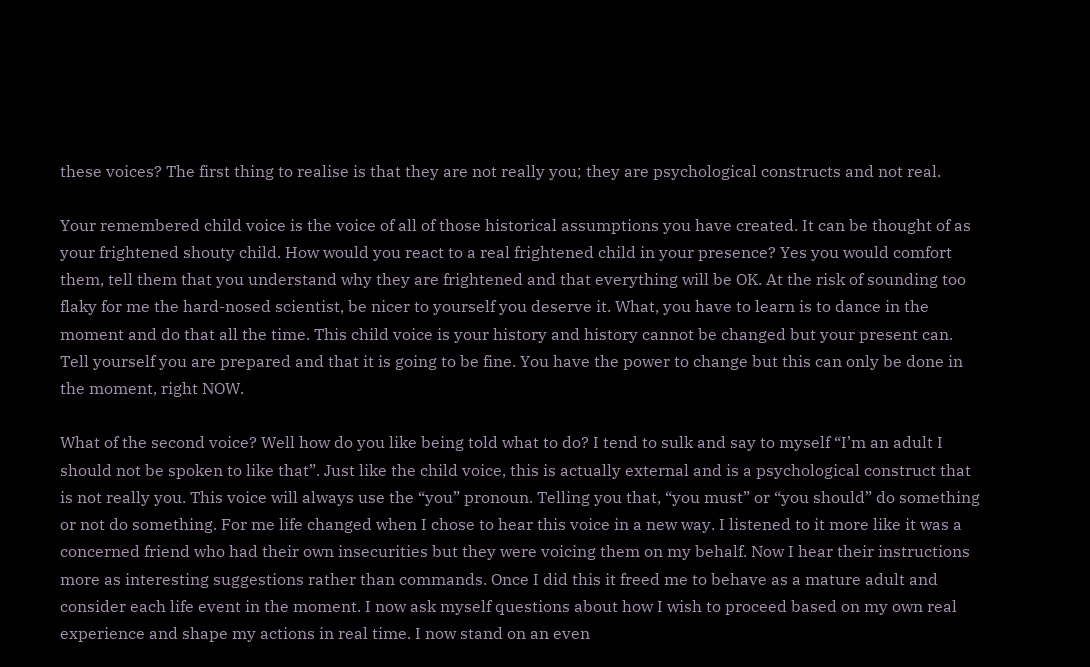these voices? The first thing to realise is that they are not really you; they are psychological constructs and not real.

Your remembered child voice is the voice of all of those historical assumptions you have created. It can be thought of as your frightened shouty child. How would you react to a real frightened child in your presence? Yes you would comfort them, tell them that you understand why they are frightened and that everything will be OK. At the risk of sounding too flaky for me the hard-nosed scientist, be nicer to yourself you deserve it. What, you have to learn is to dance in the moment and do that all the time. This child voice is your history and history cannot be changed but your present can. Tell yourself you are prepared and that it is going to be fine. You have the power to change but this can only be done in the moment, right NOW.

What of the second voice? Well how do you like being told what to do? I tend to sulk and say to myself “I’m an adult I should not be spoken to like that”. Just like the child voice, this is actually external and is a psychological construct that is not really you. This voice will always use the “you” pronoun. Telling you that, “you must” or “you should” do something or not do something. For me life changed when I chose to hear this voice in a new way. I listened to it more like it was a concerned friend who had their own insecurities but they were voicing them on my behalf. Now I hear their instructions more as interesting suggestions rather than commands. Once I did this it freed me to behave as a mature adult and consider each life event in the moment. I now ask myself questions about how I wish to proceed based on my own real experience and shape my actions in real time. I now stand on an even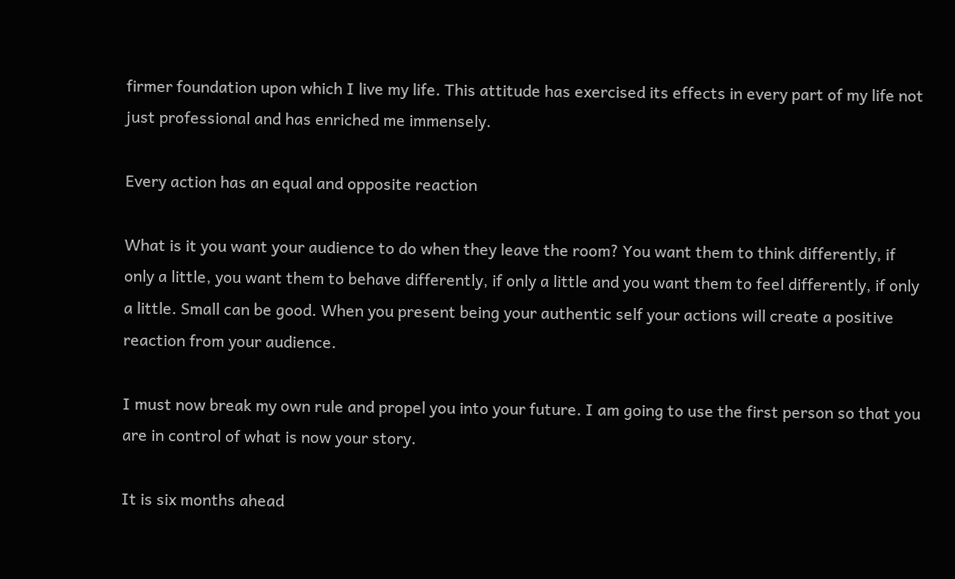firmer foundation upon which I live my life. This attitude has exercised its effects in every part of my life not just professional and has enriched me immensely.

Every action has an equal and opposite reaction

What is it you want your audience to do when they leave the room? You want them to think differently, if only a little, you want them to behave differently, if only a little and you want them to feel differently, if only a little. Small can be good. When you present being your authentic self your actions will create a positive reaction from your audience.

I must now break my own rule and propel you into your future. I am going to use the first person so that you are in control of what is now your story.

It is six months ahead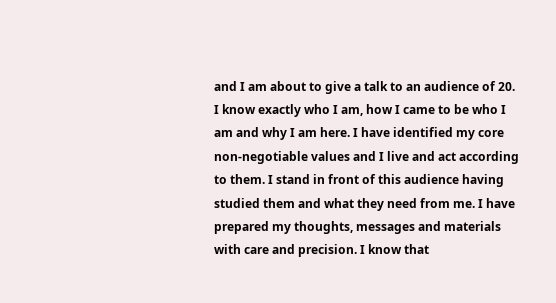and I am about to give a talk to an audience of 20. I know exactly who I am, how I came to be who I am and why I am here. I have identified my core non-negotiable values and I live and act according to them. I stand in front of this audience having studied them and what they need from me. I have prepared my thoughts, messages and materials with care and precision. I know that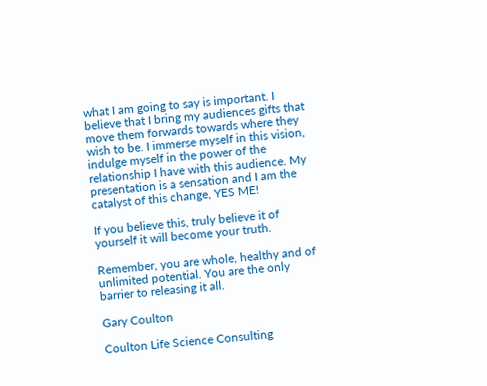what I am going to say is important. I believe that I bring my audiences gifts that move them forwards towards where they wish to be. I immerse myself in this vision, indulge myself in the power of the relationship I have with this audience. My presentation is a sensation and I am the catalyst of this change, YES ME!

If you believe this, truly believe it of yourself it will become your truth.

Remember, you are whole, healthy and of unlimited potential. You are the only barrier to releasing it all.

Gary Coulton

Coulton Life Science Consulting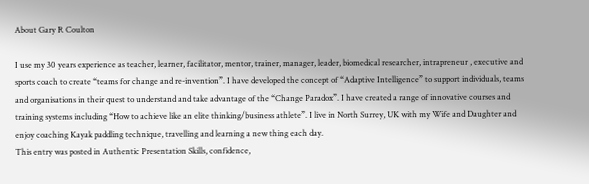About Gary R Coulton

I use my 30 years experience as teacher, learner, facilitator, mentor, trainer, manager, leader, biomedical researcher, intrapreneur , executive and sports coach to create “teams for change and re-invention”. I have developed the concept of “Adaptive Intelligence” to support individuals, teams and organisations in their quest to understand and take advantage of the “Change Paradox”. I have created a range of innovative courses and training systems including “How to achieve like an elite thinking/business athlete”. I live in North Surrey, UK with my Wife and Daughter and enjoy coaching Kayak paddling technique, travelling and learning a new thing each day.
This entry was posted in Authentic Presentation Skills, confidence,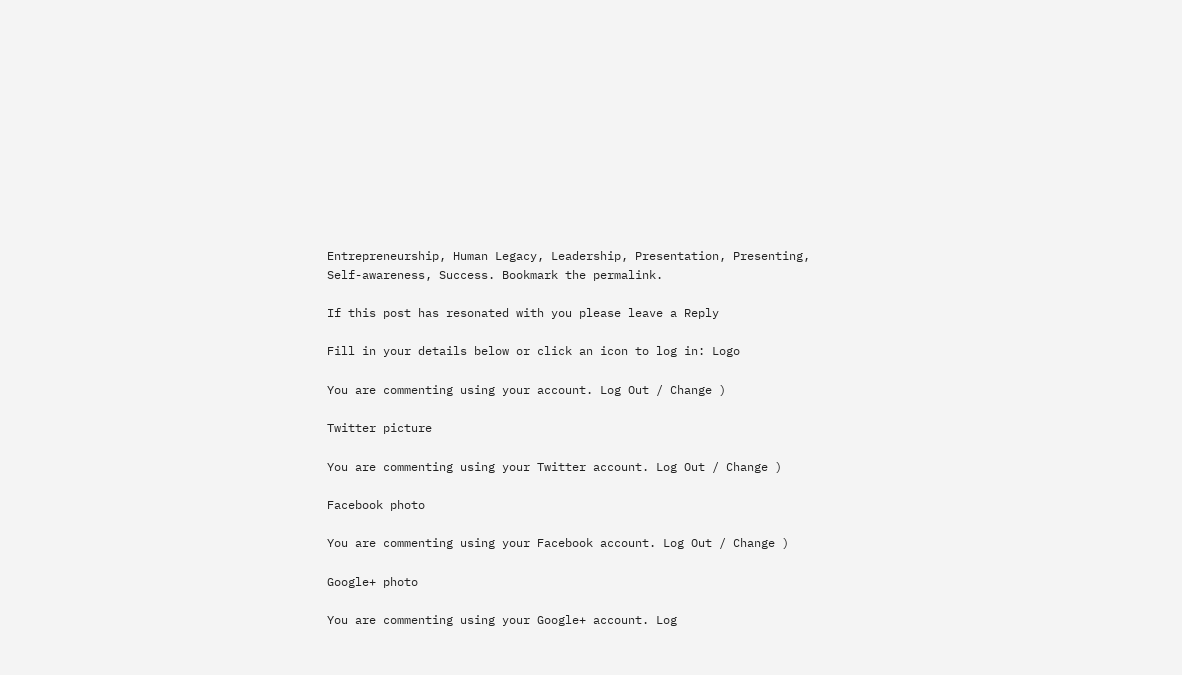Entrepreneurship, Human Legacy, Leadership, Presentation, Presenting, Self-awareness, Success. Bookmark the permalink.

If this post has resonated with you please leave a Reply

Fill in your details below or click an icon to log in: Logo

You are commenting using your account. Log Out / Change )

Twitter picture

You are commenting using your Twitter account. Log Out / Change )

Facebook photo

You are commenting using your Facebook account. Log Out / Change )

Google+ photo

You are commenting using your Google+ account. Log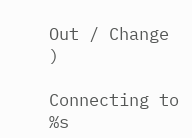Out / Change )

Connecting to %s